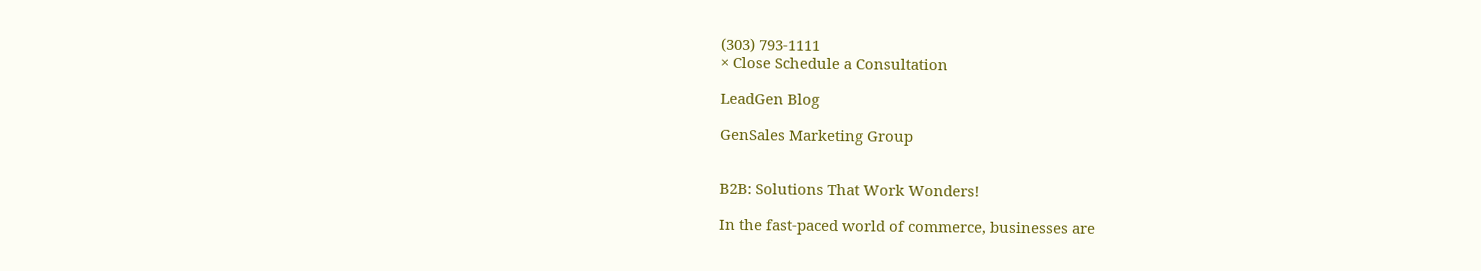(303) 793-1111
× Close Schedule a Consultation

LeadGen Blog

GenSales Marketing Group


B2B: Solutions That Work Wonders!

In the fast-paced world of commerce, businesses are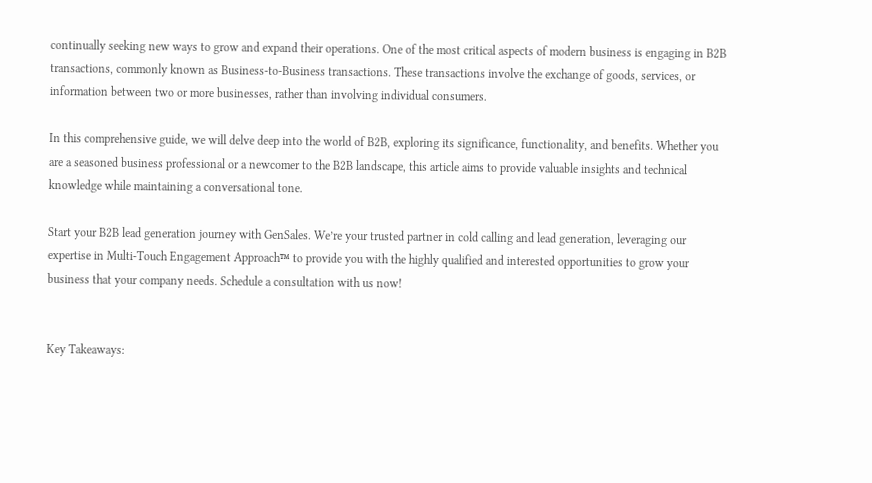continually seeking new ways to grow and expand their operations. One of the most critical aspects of modern business is engaging in B2B transactions, commonly known as Business-to-Business transactions. These transactions involve the exchange of goods, services, or information between two or more businesses, rather than involving individual consumers.

In this comprehensive guide, we will delve deep into the world of B2B, exploring its significance, functionality, and benefits. Whether you are a seasoned business professional or a newcomer to the B2B landscape, this article aims to provide valuable insights and technical knowledge while maintaining a conversational tone.

Start your B2B lead generation journey with GenSales. We’re your trusted partner in cold calling and lead generation, leveraging our expertise in Multi-Touch Engagement Approach™ to provide you with the highly qualified and interested opportunities to grow your business that your company needs. Schedule a consultation with us now!


Key Takeaways: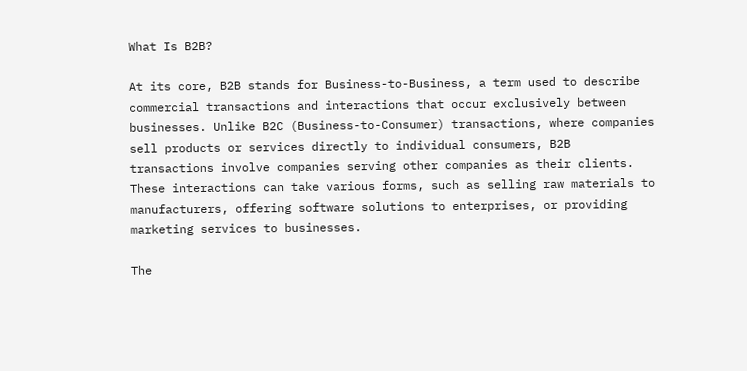What Is B2B?

At its core, B2B stands for Business-to-Business, a term used to describe commercial transactions and interactions that occur exclusively between businesses. Unlike B2C (Business-to-Consumer) transactions, where companies sell products or services directly to individual consumers, B2B transactions involve companies serving other companies as their clients. These interactions can take various forms, such as selling raw materials to manufacturers, offering software solutions to enterprises, or providing marketing services to businesses.

The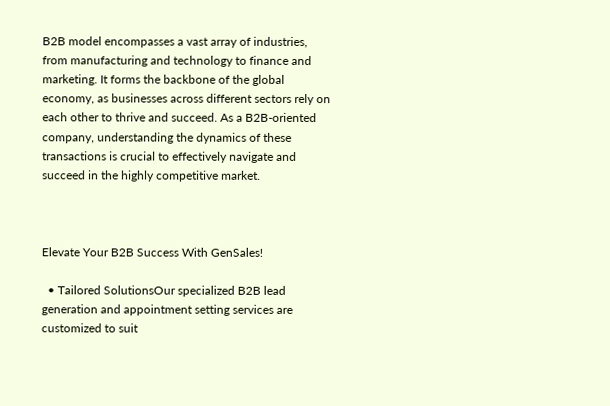B2B model encompasses a vast array of industries, from manufacturing and technology to finance and marketing. It forms the backbone of the global economy, as businesses across different sectors rely on each other to thrive and succeed. As a B2B-oriented company, understanding the dynamics of these transactions is crucial to effectively navigate and succeed in the highly competitive market.



Elevate Your B2B Success With GenSales!

  • Tailored SolutionsOur specialized B2B lead generation and appointment setting services are customized to suit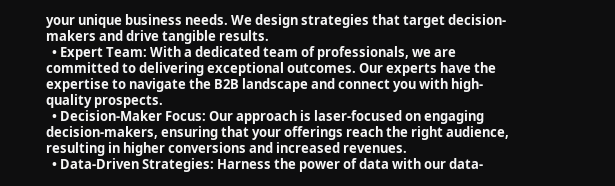your unique business needs. We design strategies that target decision-makers and drive tangible results.
  • Expert Team: With a dedicated team of professionals, we are committed to delivering exceptional outcomes. Our experts have the expertise to navigate the B2B landscape and connect you with high-quality prospects.
  • Decision-Maker Focus: Our approach is laser-focused on engaging decision-makers, ensuring that your offerings reach the right audience, resulting in higher conversions and increased revenues.
  • Data-Driven Strategies: Harness the power of data with our data-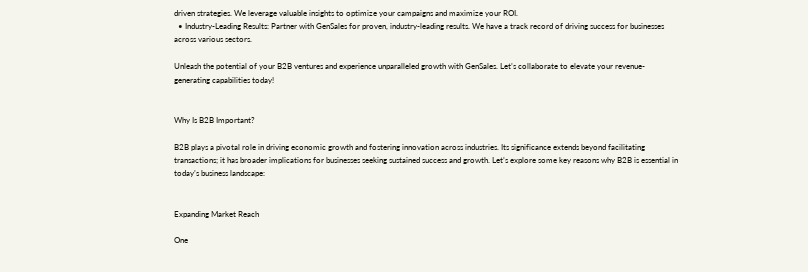driven strategies. We leverage valuable insights to optimize your campaigns and maximize your ROI.
  • Industry-Leading Results: Partner with GenSales for proven, industry-leading results. We have a track record of driving success for businesses across various sectors.

Unleash the potential of your B2B ventures and experience unparalleled growth with GenSales. Let’s collaborate to elevate your revenue-generating capabilities today!


Why Is B2B Important?

B2B plays a pivotal role in driving economic growth and fostering innovation across industries. Its significance extends beyond facilitating transactions; it has broader implications for businesses seeking sustained success and growth. Let’s explore some key reasons why B2B is essential in today’s business landscape:


Expanding Market Reach

One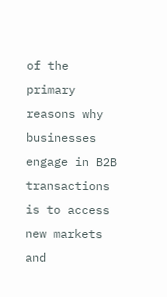of the primary reasons why businesses engage in B2B transactions is to access new markets and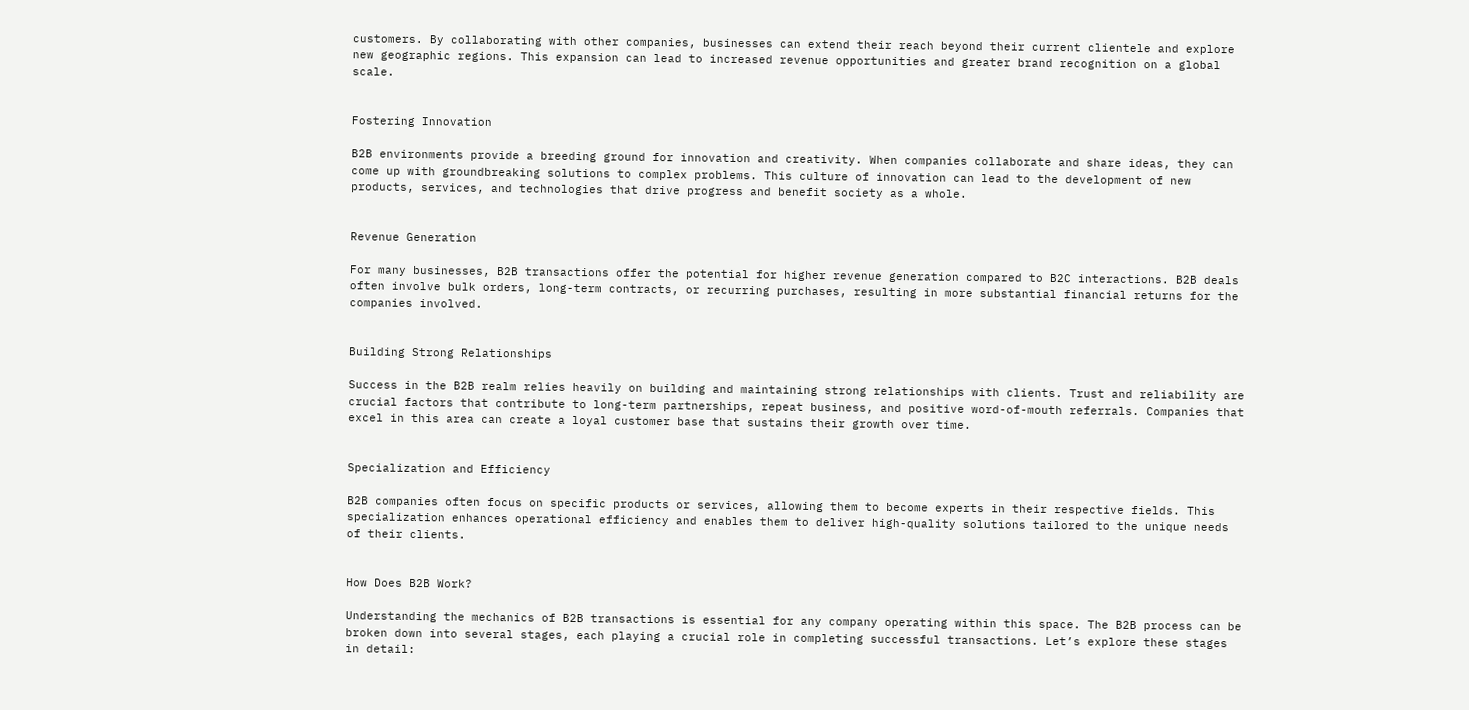customers. By collaborating with other companies, businesses can extend their reach beyond their current clientele and explore new geographic regions. This expansion can lead to increased revenue opportunities and greater brand recognition on a global scale.


Fostering Innovation

B2B environments provide a breeding ground for innovation and creativity. When companies collaborate and share ideas, they can come up with groundbreaking solutions to complex problems. This culture of innovation can lead to the development of new products, services, and technologies that drive progress and benefit society as a whole.


Revenue Generation

For many businesses, B2B transactions offer the potential for higher revenue generation compared to B2C interactions. B2B deals often involve bulk orders, long-term contracts, or recurring purchases, resulting in more substantial financial returns for the companies involved.


Building Strong Relationships

Success in the B2B realm relies heavily on building and maintaining strong relationships with clients. Trust and reliability are crucial factors that contribute to long-term partnerships, repeat business, and positive word-of-mouth referrals. Companies that excel in this area can create a loyal customer base that sustains their growth over time.


Specialization and Efficiency

B2B companies often focus on specific products or services, allowing them to become experts in their respective fields. This specialization enhances operational efficiency and enables them to deliver high-quality solutions tailored to the unique needs of their clients.


How Does B2B Work?

Understanding the mechanics of B2B transactions is essential for any company operating within this space. The B2B process can be broken down into several stages, each playing a crucial role in completing successful transactions. Let’s explore these stages in detail: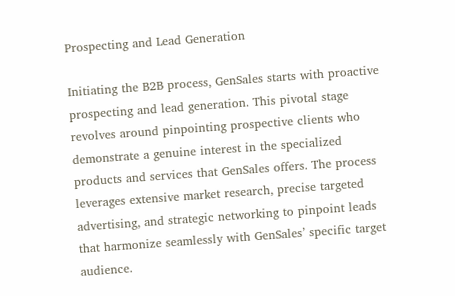Prospecting and Lead Generation

Initiating the B2B process, GenSales starts with proactive prospecting and lead generation. This pivotal stage revolves around pinpointing prospective clients who demonstrate a genuine interest in the specialized products and services that GenSales offers. The process leverages extensive market research, precise targeted advertising, and strategic networking to pinpoint leads that harmonize seamlessly with GenSales’ specific target audience.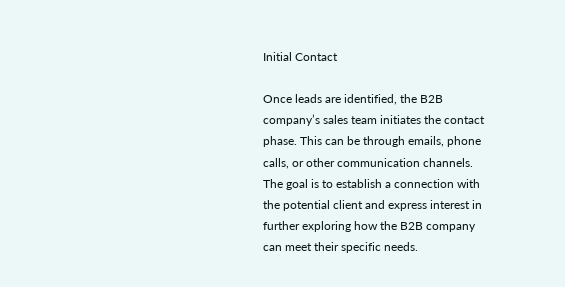Initial Contact

Once leads are identified, the B2B company’s sales team initiates the contact phase. This can be through emails, phone calls, or other communication channels. The goal is to establish a connection with the potential client and express interest in further exploring how the B2B company can meet their specific needs.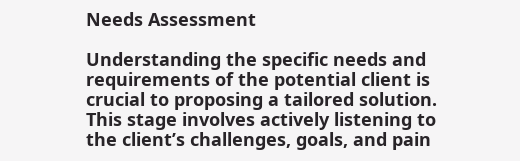Needs Assessment

Understanding the specific needs and requirements of the potential client is crucial to proposing a tailored solution. This stage involves actively listening to the client’s challenges, goals, and pain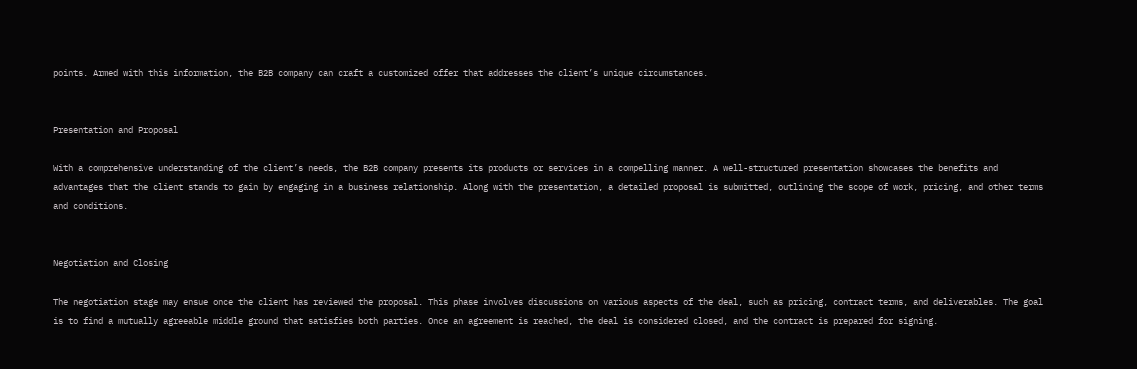points. Armed with this information, the B2B company can craft a customized offer that addresses the client’s unique circumstances.


Presentation and Proposal

With a comprehensive understanding of the client’s needs, the B2B company presents its products or services in a compelling manner. A well-structured presentation showcases the benefits and advantages that the client stands to gain by engaging in a business relationship. Along with the presentation, a detailed proposal is submitted, outlining the scope of work, pricing, and other terms and conditions.


Negotiation and Closing

The negotiation stage may ensue once the client has reviewed the proposal. This phase involves discussions on various aspects of the deal, such as pricing, contract terms, and deliverables. The goal is to find a mutually agreeable middle ground that satisfies both parties. Once an agreement is reached, the deal is considered closed, and the contract is prepared for signing.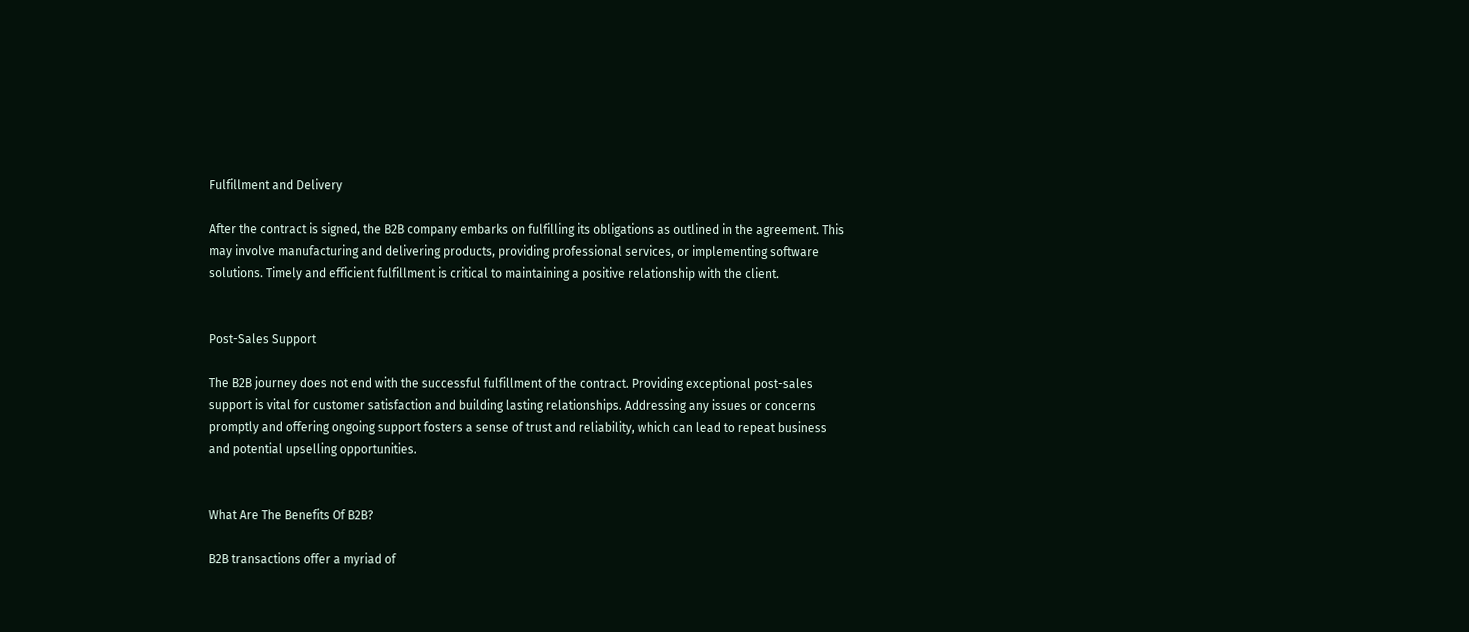Fulfillment and Delivery

After the contract is signed, the B2B company embarks on fulfilling its obligations as outlined in the agreement. This may involve manufacturing and delivering products, providing professional services, or implementing software solutions. Timely and efficient fulfillment is critical to maintaining a positive relationship with the client.


Post-Sales Support

The B2B journey does not end with the successful fulfillment of the contract. Providing exceptional post-sales support is vital for customer satisfaction and building lasting relationships. Addressing any issues or concerns promptly and offering ongoing support fosters a sense of trust and reliability, which can lead to repeat business and potential upselling opportunities.


What Are The Benefits Of B2B?

B2B transactions offer a myriad of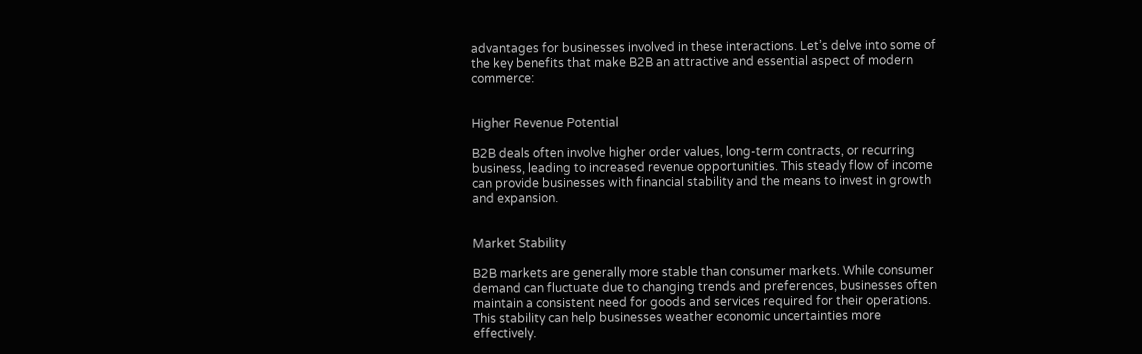advantages for businesses involved in these interactions. Let’s delve into some of the key benefits that make B2B an attractive and essential aspect of modern commerce:


Higher Revenue Potential

B2B deals often involve higher order values, long-term contracts, or recurring business, leading to increased revenue opportunities. This steady flow of income can provide businesses with financial stability and the means to invest in growth and expansion.


Market Stability

B2B markets are generally more stable than consumer markets. While consumer demand can fluctuate due to changing trends and preferences, businesses often maintain a consistent need for goods and services required for their operations. This stability can help businesses weather economic uncertainties more effectively.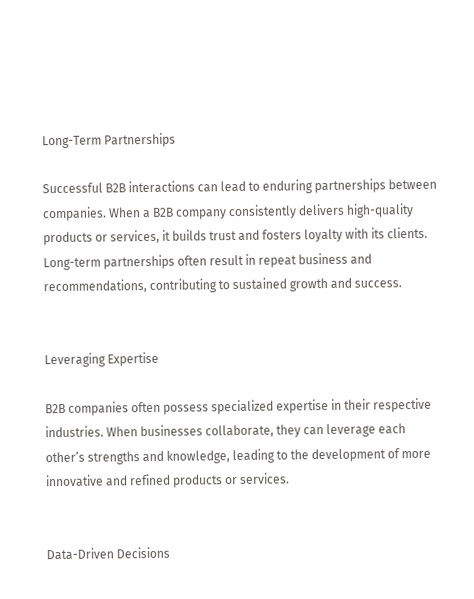Long-Term Partnerships

Successful B2B interactions can lead to enduring partnerships between companies. When a B2B company consistently delivers high-quality products or services, it builds trust and fosters loyalty with its clients. Long-term partnerships often result in repeat business and recommendations, contributing to sustained growth and success.


Leveraging Expertise

B2B companies often possess specialized expertise in their respective industries. When businesses collaborate, they can leverage each other’s strengths and knowledge, leading to the development of more innovative and refined products or services.


Data-Driven Decisions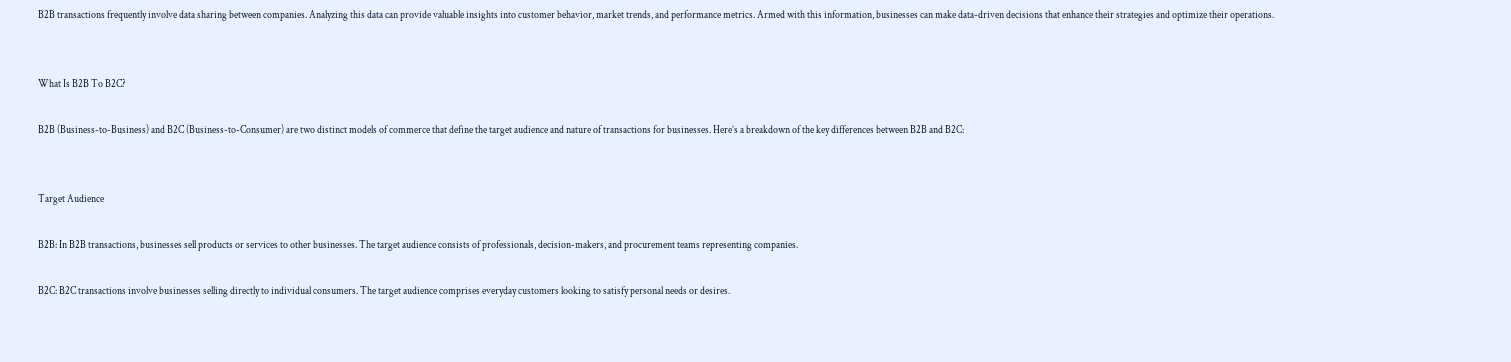B2B transactions frequently involve data sharing between companies. Analyzing this data can provide valuable insights into customer behavior, market trends, and performance metrics. Armed with this information, businesses can make data-driven decisions that enhance their strategies and optimize their operations.


What Is B2B To B2C?

B2B (Business-to-Business) and B2C (Business-to-Consumer) are two distinct models of commerce that define the target audience and nature of transactions for businesses. Here’s a breakdown of the key differences between B2B and B2C:


Target Audience

B2B: In B2B transactions, businesses sell products or services to other businesses. The target audience consists of professionals, decision-makers, and procurement teams representing companies.

B2C: B2C transactions involve businesses selling directly to individual consumers. The target audience comprises everyday customers looking to satisfy personal needs or desires.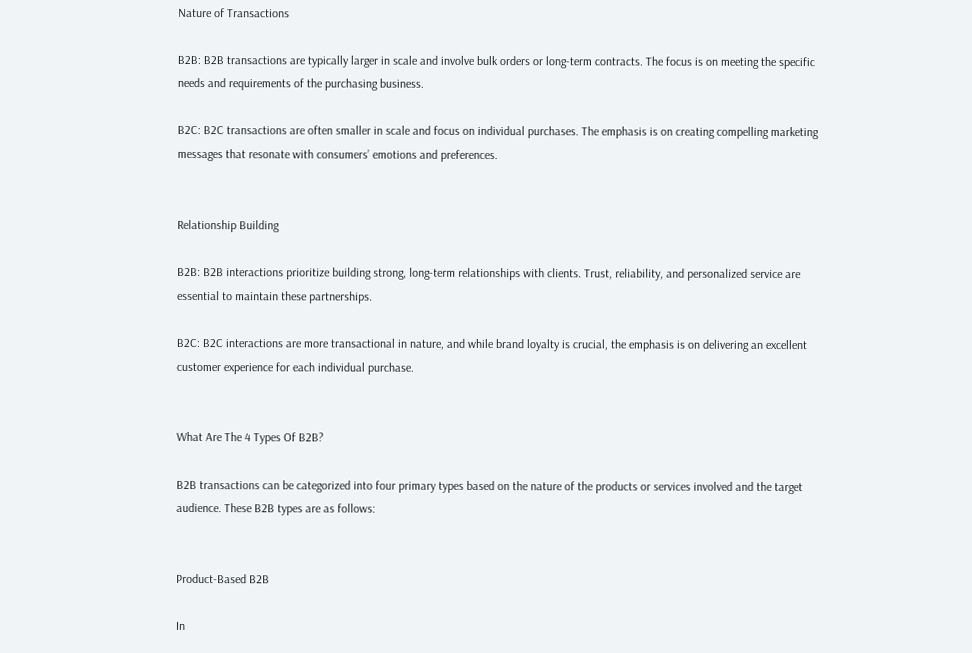Nature of Transactions

B2B: B2B transactions are typically larger in scale and involve bulk orders or long-term contracts. The focus is on meeting the specific needs and requirements of the purchasing business.

B2C: B2C transactions are often smaller in scale and focus on individual purchases. The emphasis is on creating compelling marketing messages that resonate with consumers’ emotions and preferences.


Relationship Building

B2B: B2B interactions prioritize building strong, long-term relationships with clients. Trust, reliability, and personalized service are essential to maintain these partnerships.

B2C: B2C interactions are more transactional in nature, and while brand loyalty is crucial, the emphasis is on delivering an excellent customer experience for each individual purchase.


What Are The 4 Types Of B2B?

B2B transactions can be categorized into four primary types based on the nature of the products or services involved and the target audience. These B2B types are as follows:


Product-Based B2B

In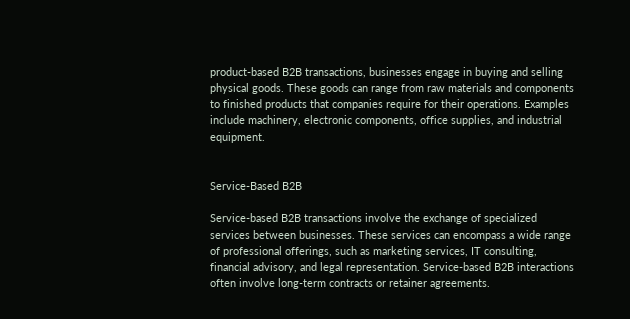product-based B2B transactions, businesses engage in buying and selling physical goods. These goods can range from raw materials and components to finished products that companies require for their operations. Examples include machinery, electronic components, office supplies, and industrial equipment.


Service-Based B2B

Service-based B2B transactions involve the exchange of specialized services between businesses. These services can encompass a wide range of professional offerings, such as marketing services, IT consulting, financial advisory, and legal representation. Service-based B2B interactions often involve long-term contracts or retainer agreements.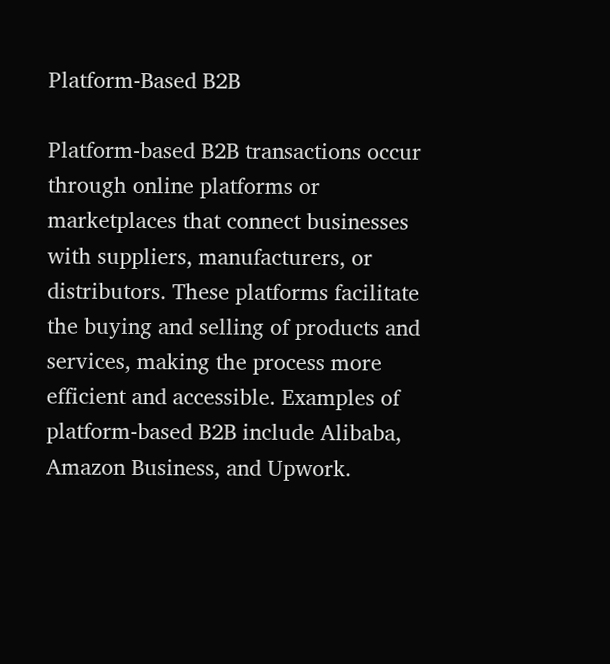Platform-Based B2B

Platform-based B2B transactions occur through online platforms or marketplaces that connect businesses with suppliers, manufacturers, or distributors. These platforms facilitate the buying and selling of products and services, making the process more efficient and accessible. Examples of platform-based B2B include Alibaba, Amazon Business, and Upwork.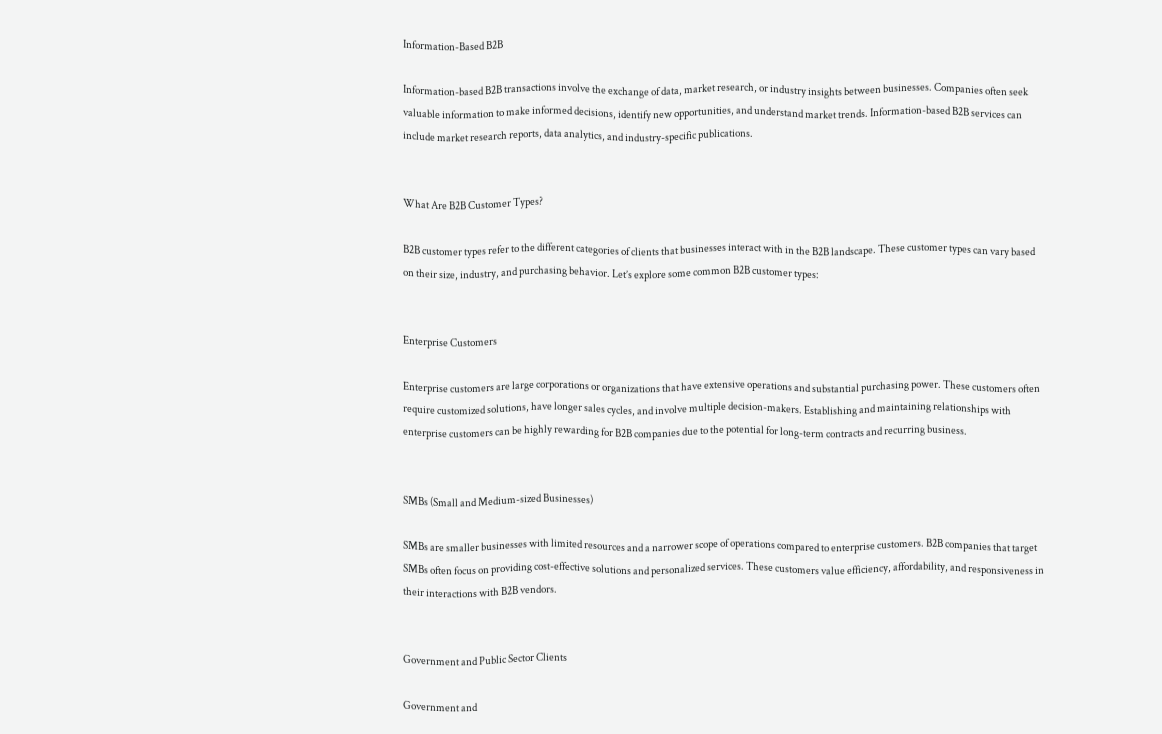Information-Based B2B

Information-based B2B transactions involve the exchange of data, market research, or industry insights between businesses. Companies often seek valuable information to make informed decisions, identify new opportunities, and understand market trends. Information-based B2B services can include market research reports, data analytics, and industry-specific publications.


What Are B2B Customer Types?

B2B customer types refer to the different categories of clients that businesses interact with in the B2B landscape. These customer types can vary based on their size, industry, and purchasing behavior. Let’s explore some common B2B customer types:


Enterprise Customers

Enterprise customers are large corporations or organizations that have extensive operations and substantial purchasing power. These customers often require customized solutions, have longer sales cycles, and involve multiple decision-makers. Establishing and maintaining relationships with enterprise customers can be highly rewarding for B2B companies due to the potential for long-term contracts and recurring business.


SMBs (Small and Medium-sized Businesses)

SMBs are smaller businesses with limited resources and a narrower scope of operations compared to enterprise customers. B2B companies that target SMBs often focus on providing cost-effective solutions and personalized services. These customers value efficiency, affordability, and responsiveness in their interactions with B2B vendors.


Government and Public Sector Clients

Government and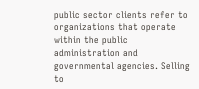public sector clients refer to organizations that operate within the public administration and governmental agencies. Selling to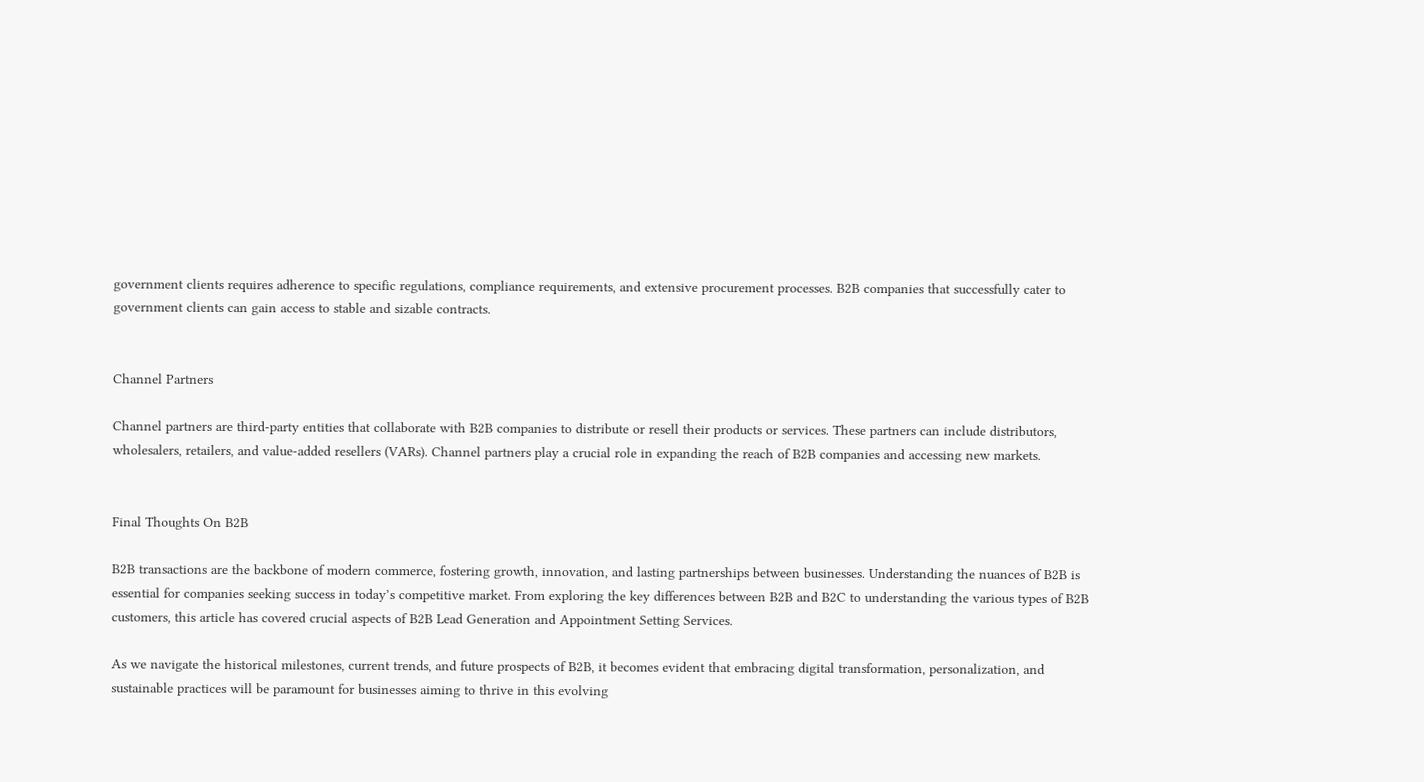government clients requires adherence to specific regulations, compliance requirements, and extensive procurement processes. B2B companies that successfully cater to government clients can gain access to stable and sizable contracts.


Channel Partners

Channel partners are third-party entities that collaborate with B2B companies to distribute or resell their products or services. These partners can include distributors, wholesalers, retailers, and value-added resellers (VARs). Channel partners play a crucial role in expanding the reach of B2B companies and accessing new markets.


Final Thoughts On B2B

B2B transactions are the backbone of modern commerce, fostering growth, innovation, and lasting partnerships between businesses. Understanding the nuances of B2B is essential for companies seeking success in today’s competitive market. From exploring the key differences between B2B and B2C to understanding the various types of B2B customers, this article has covered crucial aspects of B2B Lead Generation and Appointment Setting Services.

As we navigate the historical milestones, current trends, and future prospects of B2B, it becomes evident that embracing digital transformation, personalization, and sustainable practices will be paramount for businesses aiming to thrive in this evolving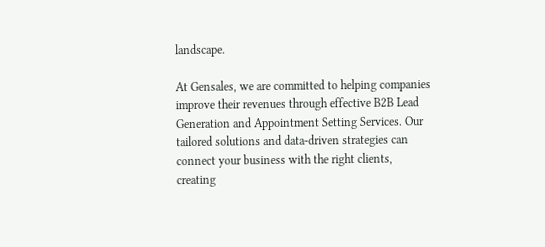landscape.

At Gensales, we are committed to helping companies improve their revenues through effective B2B Lead Generation and Appointment Setting Services. Our tailored solutions and data-driven strategies can connect your business with the right clients, creating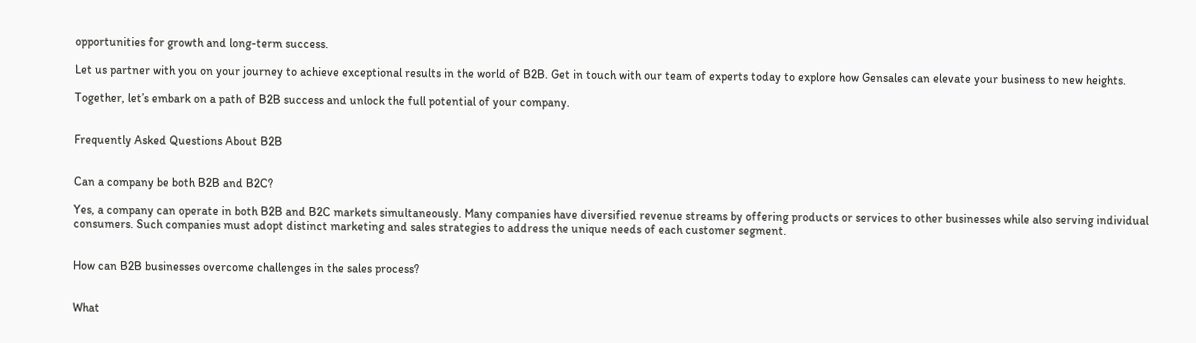opportunities for growth and long-term success.

Let us partner with you on your journey to achieve exceptional results in the world of B2B. Get in touch with our team of experts today to explore how Gensales can elevate your business to new heights.

Together, let’s embark on a path of B2B success and unlock the full potential of your company.


Frequently Asked Questions About B2B


Can a company be both B2B and B2C?

Yes, a company can operate in both B2B and B2C markets simultaneously. Many companies have diversified revenue streams by offering products or services to other businesses while also serving individual consumers. Such companies must adopt distinct marketing and sales strategies to address the unique needs of each customer segment.


How can B2B businesses overcome challenges in the sales process?


What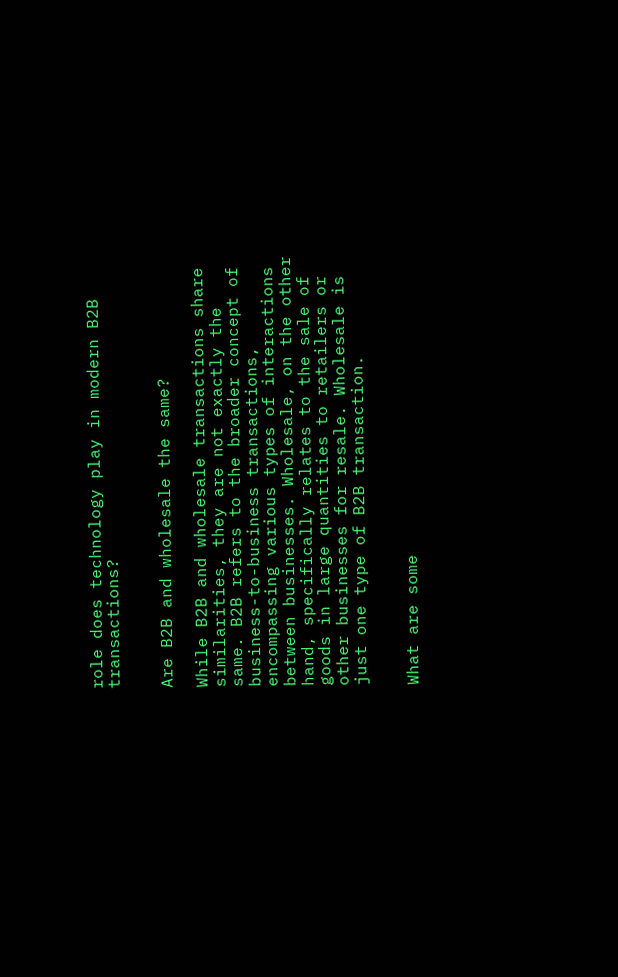role does technology play in modern B2B transactions?


Are B2B and wholesale the same?

While B2B and wholesale transactions share similarities, they are not exactly the same. B2B refers to the broader concept of business-to-business transactions, encompassing various types of interactions between businesses. Wholesale, on the other hand, specifically relates to the sale of goods in large quantities to retailers or other businesses for resale. Wholesale is just one type of B2B transaction.


What are some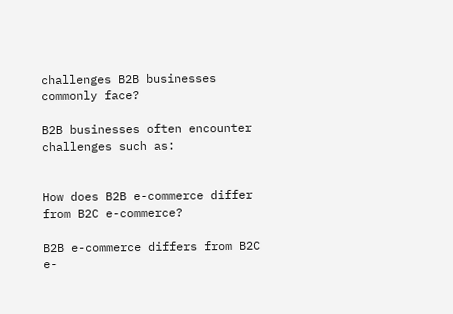challenges B2B businesses commonly face?

B2B businesses often encounter challenges such as:


How does B2B e-commerce differ from B2C e-commerce?

B2B e-commerce differs from B2C e-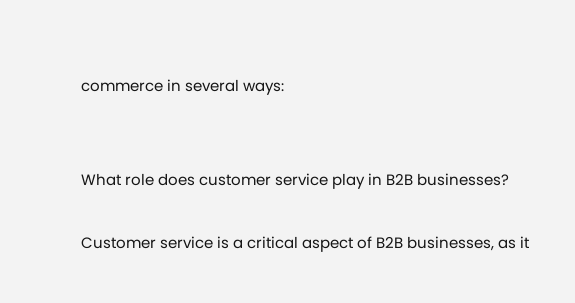commerce in several ways:


What role does customer service play in B2B businesses?

Customer service is a critical aspect of B2B businesses, as it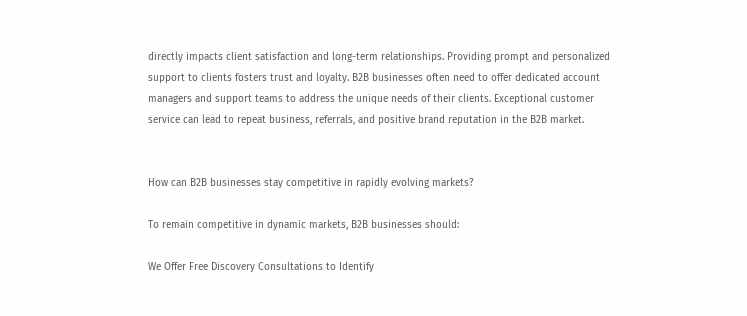directly impacts client satisfaction and long-term relationships. Providing prompt and personalized support to clients fosters trust and loyalty. B2B businesses often need to offer dedicated account managers and support teams to address the unique needs of their clients. Exceptional customer service can lead to repeat business, referrals, and positive brand reputation in the B2B market.


How can B2B businesses stay competitive in rapidly evolving markets?

To remain competitive in dynamic markets, B2B businesses should:

We Offer Free Discovery Consultations to Identify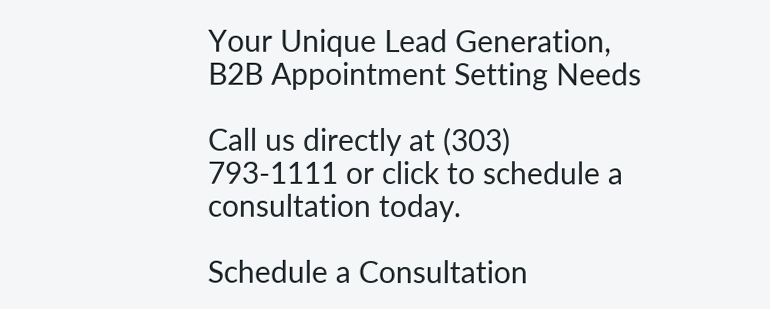Your Unique Lead Generation, B2B Appointment Setting Needs

Call us directly at (303) 793-1111 or click to schedule a consultation today.

Schedule a Consultation